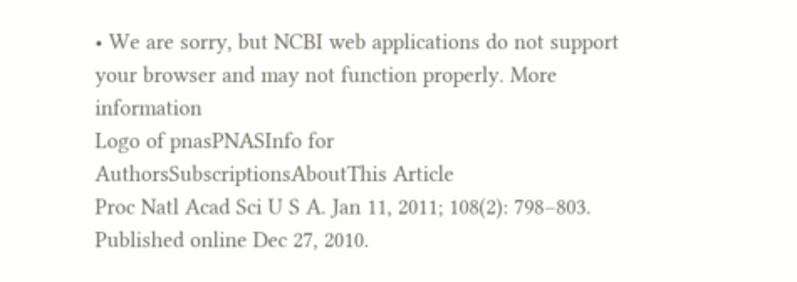• We are sorry, but NCBI web applications do not support your browser and may not function properly. More information
Logo of pnasPNASInfo for AuthorsSubscriptionsAboutThis Article
Proc Natl Acad Sci U S A. Jan 11, 2011; 108(2): 798–803.
Published online Dec 27, 2010.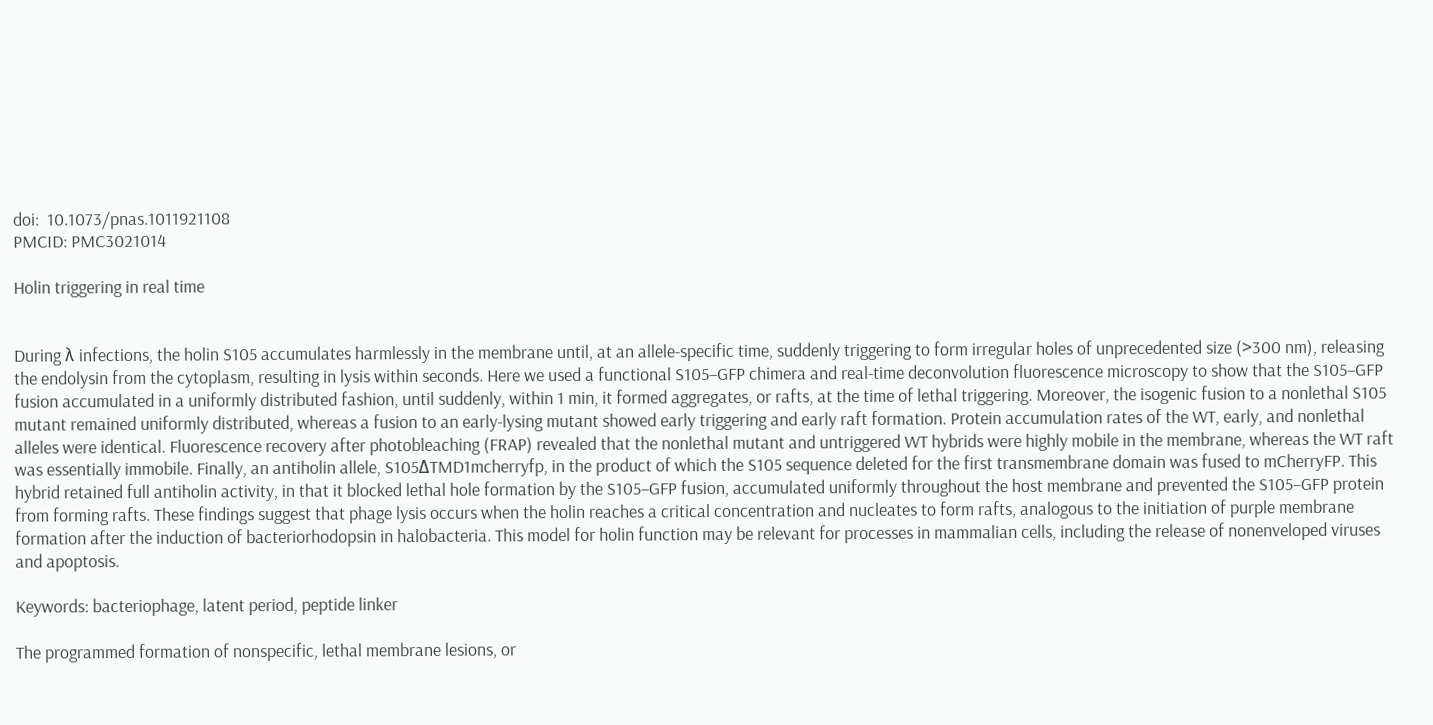doi:  10.1073/pnas.1011921108
PMCID: PMC3021014

Holin triggering in real time


During λ infections, the holin S105 accumulates harmlessly in the membrane until, at an allele-specific time, suddenly triggering to form irregular holes of unprecedented size (>300 nm), releasing the endolysin from the cytoplasm, resulting in lysis within seconds. Here we used a functional S105–GFP chimera and real-time deconvolution fluorescence microscopy to show that the S105–GFP fusion accumulated in a uniformly distributed fashion, until suddenly, within 1 min, it formed aggregates, or rafts, at the time of lethal triggering. Moreover, the isogenic fusion to a nonlethal S105 mutant remained uniformly distributed, whereas a fusion to an early-lysing mutant showed early triggering and early raft formation. Protein accumulation rates of the WT, early, and nonlethal alleles were identical. Fluorescence recovery after photobleaching (FRAP) revealed that the nonlethal mutant and untriggered WT hybrids were highly mobile in the membrane, whereas the WT raft was essentially immobile. Finally, an antiholin allele, S105ΔTMD1mcherryfp, in the product of which the S105 sequence deleted for the first transmembrane domain was fused to mCherryFP. This hybrid retained full antiholin activity, in that it blocked lethal hole formation by the S105–GFP fusion, accumulated uniformly throughout the host membrane and prevented the S105–GFP protein from forming rafts. These findings suggest that phage lysis occurs when the holin reaches a critical concentration and nucleates to form rafts, analogous to the initiation of purple membrane formation after the induction of bacteriorhodopsin in halobacteria. This model for holin function may be relevant for processes in mammalian cells, including the release of nonenveloped viruses and apoptosis.

Keywords: bacteriophage, latent period, peptide linker

The programmed formation of nonspecific, lethal membrane lesions, or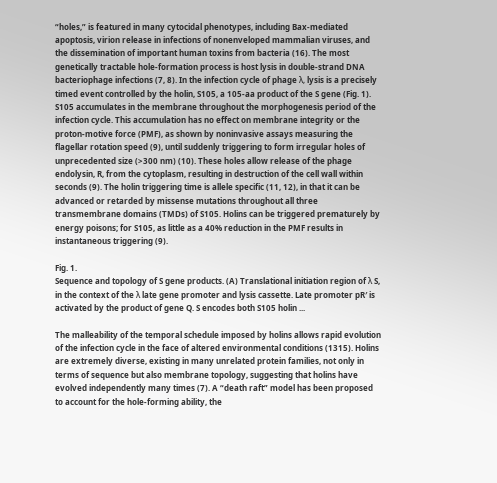“holes,” is featured in many cytocidal phenotypes, including Bax-mediated apoptosis, virion release in infections of nonenveloped mammalian viruses, and the dissemination of important human toxins from bacteria (16). The most genetically tractable hole-formation process is host lysis in double-strand DNA bacteriophage infections (7, 8). In the infection cycle of phage λ, lysis is a precisely timed event controlled by the holin, S105, a 105-aa product of the S gene (Fig. 1). S105 accumulates in the membrane throughout the morphogenesis period of the infection cycle. This accumulation has no effect on membrane integrity or the proton-motive force (PMF), as shown by noninvasive assays measuring the flagellar rotation speed (9), until suddenly triggering to form irregular holes of unprecedented size (>300 nm) (10). These holes allow release of the phage endolysin, R, from the cytoplasm, resulting in destruction of the cell wall within seconds (9). The holin triggering time is allele specific (11, 12), in that it can be advanced or retarded by missense mutations throughout all three transmembrane domains (TMDs) of S105. Holins can be triggered prematurely by energy poisons; for S105, as little as a 40% reduction in the PMF results in instantaneous triggering (9).

Fig. 1.
Sequence and topology of S gene products. (A) Translational initiation region of λ S, in the context of the λ late gene promoter and lysis cassette. Late promoter pR′ is activated by the product of gene Q. S encodes both S105 holin ...

The malleability of the temporal schedule imposed by holins allows rapid evolution of the infection cycle in the face of altered environmental conditions (1315). Holins are extremely diverse, existing in many unrelated protein families, not only in terms of sequence but also membrane topology, suggesting that holins have evolved independently many times (7). A “death raft” model has been proposed to account for the hole-forming ability, the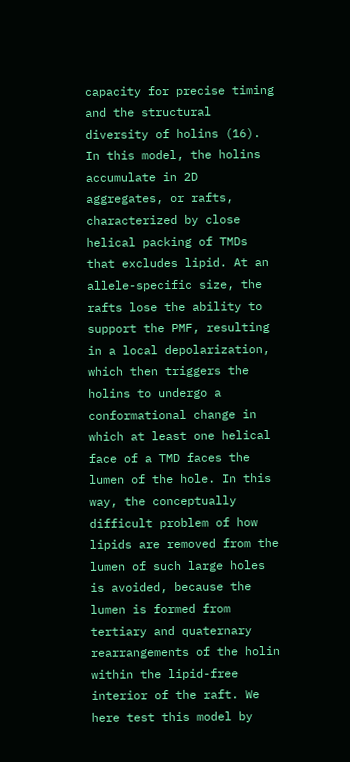capacity for precise timing and the structural diversity of holins (16). In this model, the holins accumulate in 2D aggregates, or rafts, characterized by close helical packing of TMDs that excludes lipid. At an allele-specific size, the rafts lose the ability to support the PMF, resulting in a local depolarization, which then triggers the holins to undergo a conformational change in which at least one helical face of a TMD faces the lumen of the hole. In this way, the conceptually difficult problem of how lipids are removed from the lumen of such large holes is avoided, because the lumen is formed from tertiary and quaternary rearrangements of the holin within the lipid-free interior of the raft. We here test this model by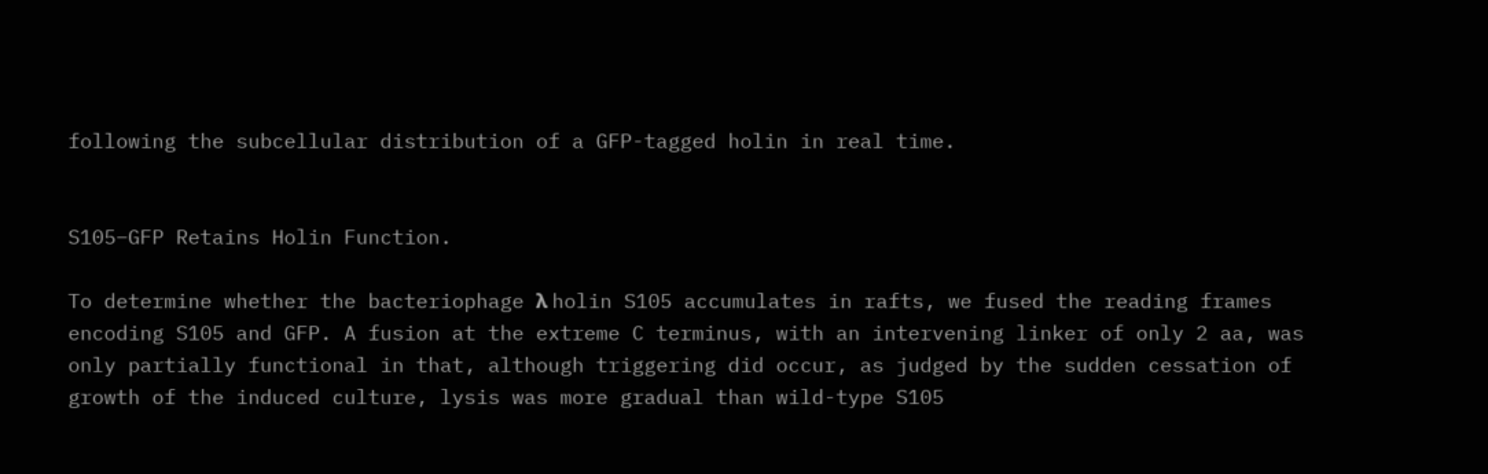following the subcellular distribution of a GFP-tagged holin in real time.


S105–GFP Retains Holin Function.

To determine whether the bacteriophage λ holin S105 accumulates in rafts, we fused the reading frames encoding S105 and GFP. A fusion at the extreme C terminus, with an intervening linker of only 2 aa, was only partially functional in that, although triggering did occur, as judged by the sudden cessation of growth of the induced culture, lysis was more gradual than wild-type S105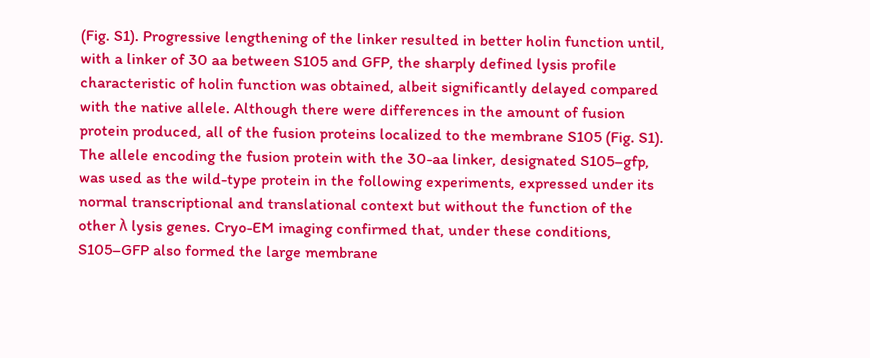(Fig. S1). Progressive lengthening of the linker resulted in better holin function until, with a linker of 30 aa between S105 and GFP, the sharply defined lysis profile characteristic of holin function was obtained, albeit significantly delayed compared with the native allele. Although there were differences in the amount of fusion protein produced, all of the fusion proteins localized to the membrane S105 (Fig. S1). The allele encoding the fusion protein with the 30-aa linker, designated S105–gfp, was used as the wild-type protein in the following experiments, expressed under its normal transcriptional and translational context but without the function of the other λ lysis genes. Cryo-EM imaging confirmed that, under these conditions, S105–GFP also formed the large membrane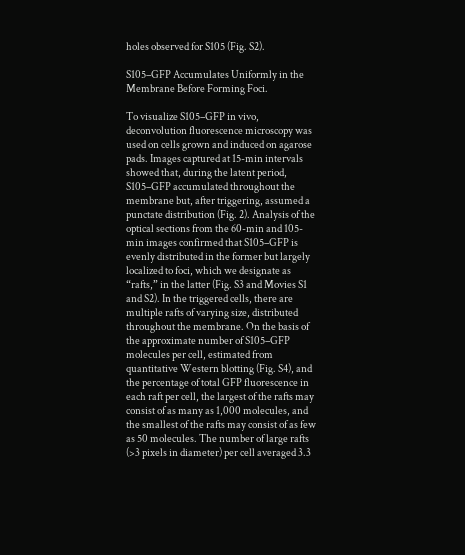holes observed for S105 (Fig. S2).

S105–GFP Accumulates Uniformly in the Membrane Before Forming Foci.

To visualize S105–GFP in vivo, deconvolution fluorescence microscopy was used on cells grown and induced on agarose pads. Images captured at 15-min intervals showed that, during the latent period, S105–GFP accumulated throughout the membrane but, after triggering, assumed a punctate distribution (Fig. 2). Analysis of the optical sections from the 60-min and 105-min images confirmed that S105–GFP is evenly distributed in the former but largely localized to foci, which we designate as “rafts,” in the latter (Fig. S3 and Movies S1 and S2). In the triggered cells, there are multiple rafts of varying size, distributed throughout the membrane. On the basis of the approximate number of S105–GFP molecules per cell, estimated from quantitative Western blotting (Fig. S4), and the percentage of total GFP fluorescence in each raft per cell, the largest of the rafts may consist of as many as 1,000 molecules, and the smallest of the rafts may consist of as few as 50 molecules. The number of large rafts (>3 pixels in diameter) per cell averaged 3.3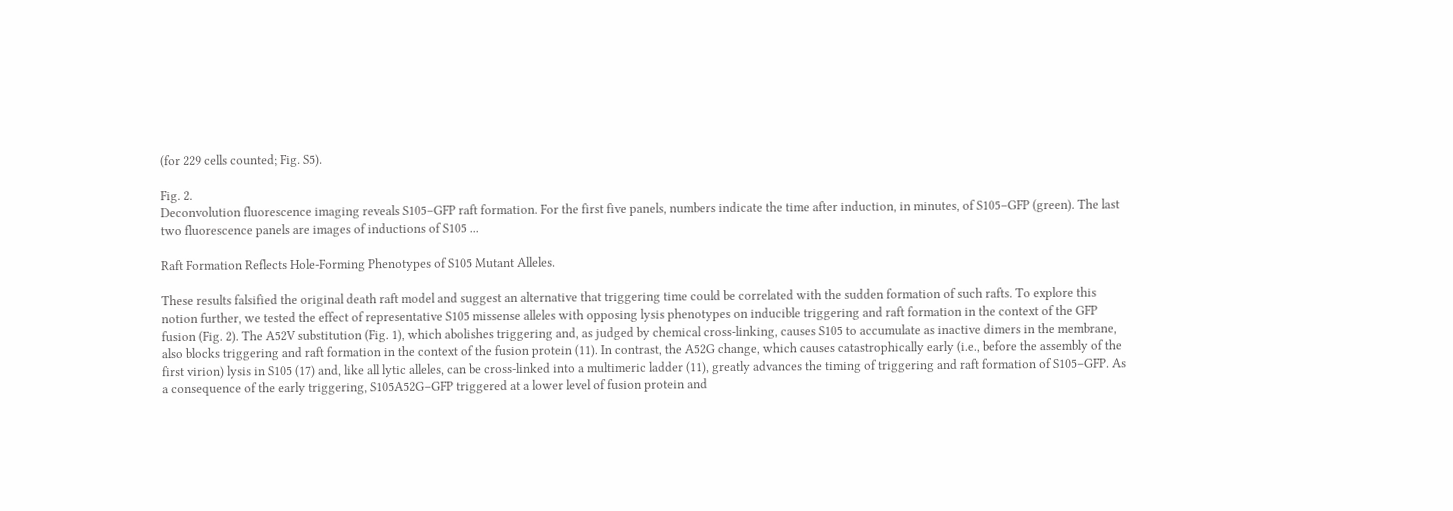(for 229 cells counted; Fig. S5).

Fig. 2.
Deconvolution fluorescence imaging reveals S105–GFP raft formation. For the first five panels, numbers indicate the time after induction, in minutes, of S105–GFP (green). The last two fluorescence panels are images of inductions of S105 ...

Raft Formation Reflects Hole-Forming Phenotypes of S105 Mutant Alleles.

These results falsified the original death raft model and suggest an alternative that triggering time could be correlated with the sudden formation of such rafts. To explore this notion further, we tested the effect of representative S105 missense alleles with opposing lysis phenotypes on inducible triggering and raft formation in the context of the GFP fusion (Fig. 2). The A52V substitution (Fig. 1), which abolishes triggering and, as judged by chemical cross-linking, causes S105 to accumulate as inactive dimers in the membrane, also blocks triggering and raft formation in the context of the fusion protein (11). In contrast, the A52G change, which causes catastrophically early (i.e., before the assembly of the first virion) lysis in S105 (17) and, like all lytic alleles, can be cross-linked into a multimeric ladder (11), greatly advances the timing of triggering and raft formation of S105–GFP. As a consequence of the early triggering, S105A52G–GFP triggered at a lower level of fusion protein and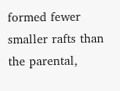formed fewer smaller rafts than the parental,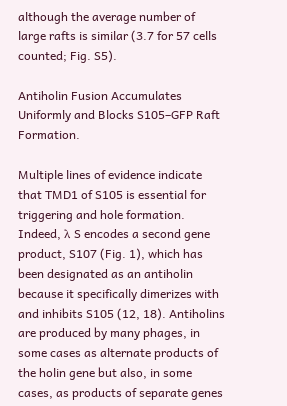although the average number of large rafts is similar (3.7 for 57 cells counted; Fig. S5).

Antiholin Fusion Accumulates Uniformly and Blocks S105–GFP Raft Formation.

Multiple lines of evidence indicate that TMD1 of S105 is essential for triggering and hole formation. Indeed, λ S encodes a second gene product, S107 (Fig. 1), which has been designated as an antiholin because it specifically dimerizes with and inhibits S105 (12, 18). Antiholins are produced by many phages, in some cases as alternate products of the holin gene but also, in some cases, as products of separate genes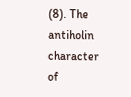(8). The antiholin character of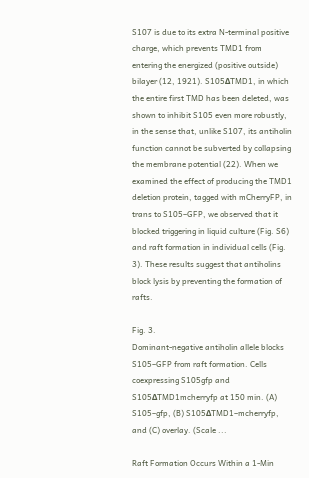S107 is due to its extra N-terminal positive charge, which prevents TMD1 from entering the energized (positive outside) bilayer (12, 1921). S105ΔTMD1, in which the entire first TMD has been deleted, was shown to inhibit S105 even more robustly, in the sense that, unlike S107, its antiholin function cannot be subverted by collapsing the membrane potential (22). When we examined the effect of producing the TMD1 deletion protein, tagged with mCherryFP, in trans to S105–GFP, we observed that it blocked triggering in liquid culture (Fig. S6) and raft formation in individual cells (Fig. 3). These results suggest that antiholins block lysis by preventing the formation of rafts.

Fig. 3.
Dominant-negative antiholin allele blocks S105–GFP from raft formation. Cells coexpressing S105gfp and S105ΔTMD1mcherryfp at 150 min. (A) S105–gfp, (B) S105ΔTMD1–mcherryfp, and (C) overlay. (Scale ...

Raft Formation Occurs Within a 1-Min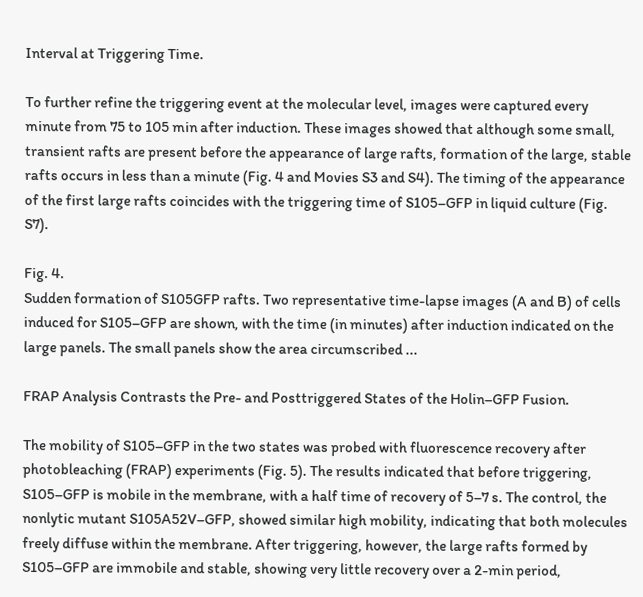Interval at Triggering Time.

To further refine the triggering event at the molecular level, images were captured every minute from 75 to 105 min after induction. These images showed that although some small, transient rafts are present before the appearance of large rafts, formation of the large, stable rafts occurs in less than a minute (Fig. 4 and Movies S3 and S4). The timing of the appearance of the first large rafts coincides with the triggering time of S105–GFP in liquid culture (Fig. S7).

Fig. 4.
Sudden formation of S105GFP rafts. Two representative time-lapse images (A and B) of cells induced for S105–GFP are shown, with the time (in minutes) after induction indicated on the large panels. The small panels show the area circumscribed ...

FRAP Analysis Contrasts the Pre- and Posttriggered States of the Holin–GFP Fusion.

The mobility of S105–GFP in the two states was probed with fluorescence recovery after photobleaching (FRAP) experiments (Fig. 5). The results indicated that before triggering, S105–GFP is mobile in the membrane, with a half time of recovery of 5–7 s. The control, the nonlytic mutant S105A52V–GFP, showed similar high mobility, indicating that both molecules freely diffuse within the membrane. After triggering, however, the large rafts formed by S105–GFP are immobile and stable, showing very little recovery over a 2-min period,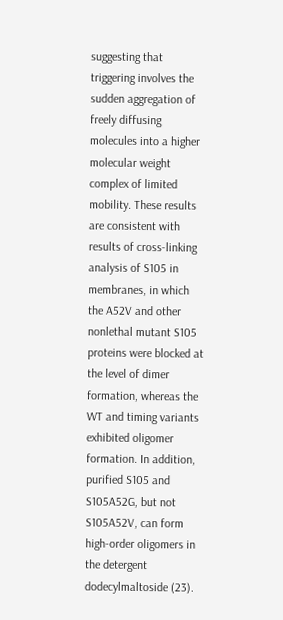suggesting that triggering involves the sudden aggregation of freely diffusing molecules into a higher molecular weight complex of limited mobility. These results are consistent with results of cross-linking analysis of S105 in membranes, in which the A52V and other nonlethal mutant S105 proteins were blocked at the level of dimer formation, whereas the WT and timing variants exhibited oligomer formation. In addition, purified S105 and S105A52G, but not S105A52V, can form high-order oligomers in the detergent dodecylmaltoside (23).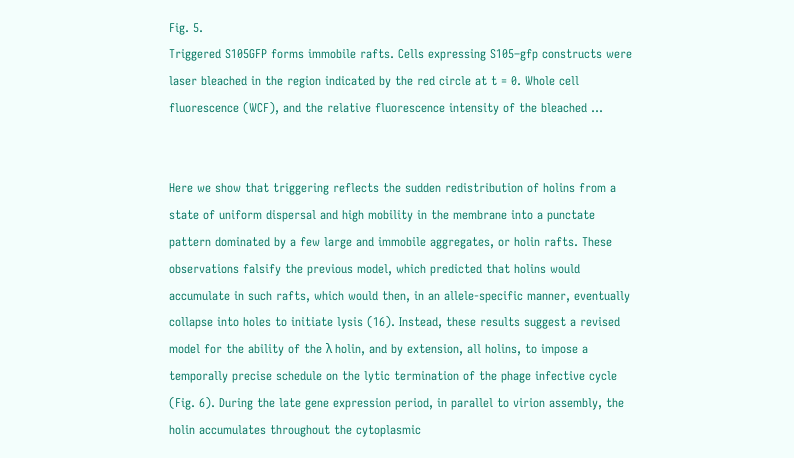Fig. 5.
Triggered S105GFP forms immobile rafts. Cells expressing S105–gfp constructs were laser bleached in the region indicated by the red circle at t = 0. Whole cell fluorescence (WCF), and the relative fluorescence intensity of the bleached ...


Here we show that triggering reflects the sudden redistribution of holins from a state of uniform dispersal and high mobility in the membrane into a punctate pattern dominated by a few large and immobile aggregates, or holin rafts. These observations falsify the previous model, which predicted that holins would accumulate in such rafts, which would then, in an allele-specific manner, eventually collapse into holes to initiate lysis (16). Instead, these results suggest a revised model for the ability of the λ holin, and by extension, all holins, to impose a temporally precise schedule on the lytic termination of the phage infective cycle (Fig. 6). During the late gene expression period, in parallel to virion assembly, the holin accumulates throughout the cytoplasmic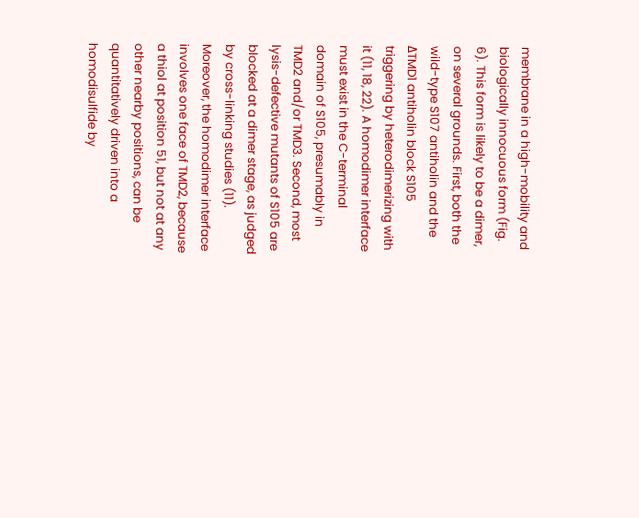membrane in a high-mobility and biologically innocuous form (Fig. 6). This form is likely to be a dimer, on several grounds. First, both the wild-type S107 antiholin and the ΔTMD1 antiholin block S105 triggering by heterodimerizing with it (11, 18, 22). A homodimer interface must exist in the C-terminal domain of S105, presumably in TMD2 and/or TMD3. Second, most lysis-defective mutants of S105 are blocked at a dimer stage, as judged by cross-linking studies (11). Moreover, the homodimer interface involves one face of TMD2, because a thiol at position 51, but not at any other nearby positions, can be quantitatively driven into a homodisulfide by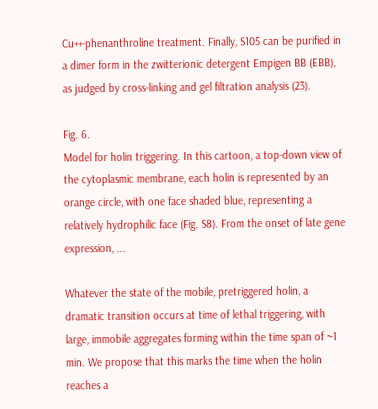Cu++-phenanthroline treatment. Finally, S105 can be purified in a dimer form in the zwitterionic detergent Empigen BB (EBB), as judged by cross-linking and gel filtration analysis (23).

Fig. 6.
Model for holin triggering. In this cartoon, a top-down view of the cytoplasmic membrane, each holin is represented by an orange circle, with one face shaded blue, representing a relatively hydrophilic face (Fig. S8). From the onset of late gene expression, ...

Whatever the state of the mobile, pretriggered holin, a dramatic transition occurs at time of lethal triggering, with large, immobile aggregates forming within the time span of ~1 min. We propose that this marks the time when the holin reaches a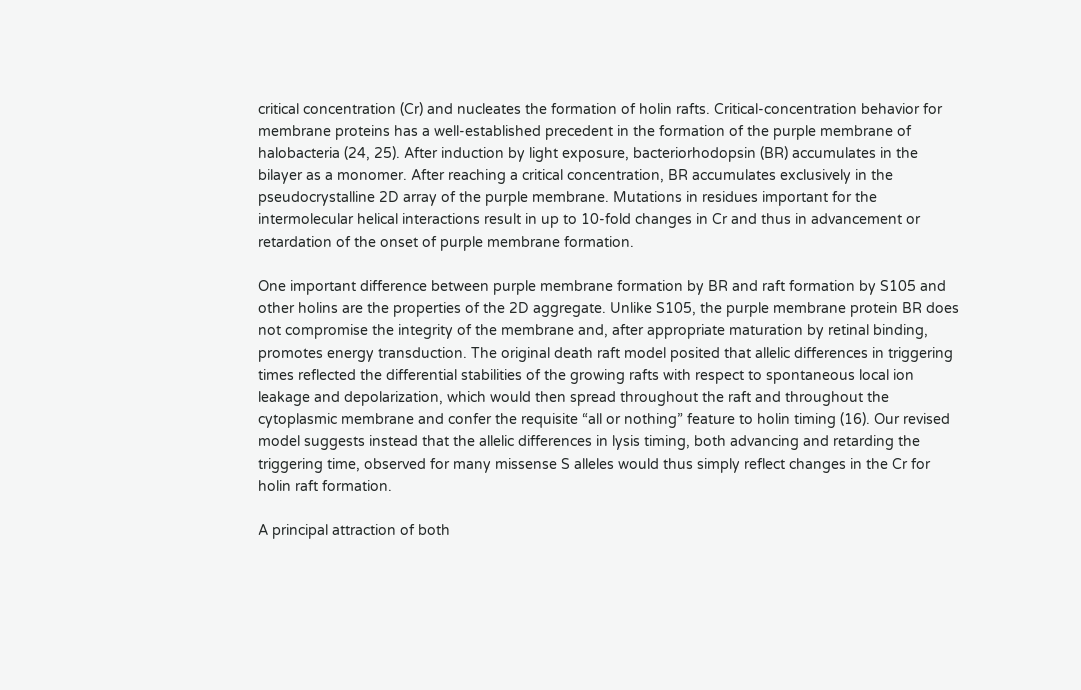critical concentration (Cr) and nucleates the formation of holin rafts. Critical-concentration behavior for membrane proteins has a well-established precedent in the formation of the purple membrane of halobacteria (24, 25). After induction by light exposure, bacteriorhodopsin (BR) accumulates in the bilayer as a monomer. After reaching a critical concentration, BR accumulates exclusively in the pseudocrystalline 2D array of the purple membrane. Mutations in residues important for the intermolecular helical interactions result in up to 10-fold changes in Cr and thus in advancement or retardation of the onset of purple membrane formation.

One important difference between purple membrane formation by BR and raft formation by S105 and other holins are the properties of the 2D aggregate. Unlike S105, the purple membrane protein BR does not compromise the integrity of the membrane and, after appropriate maturation by retinal binding, promotes energy transduction. The original death raft model posited that allelic differences in triggering times reflected the differential stabilities of the growing rafts with respect to spontaneous local ion leakage and depolarization, which would then spread throughout the raft and throughout the cytoplasmic membrane and confer the requisite “all or nothing” feature to holin timing (16). Our revised model suggests instead that the allelic differences in lysis timing, both advancing and retarding the triggering time, observed for many missense S alleles would thus simply reflect changes in the Cr for holin raft formation.

A principal attraction of both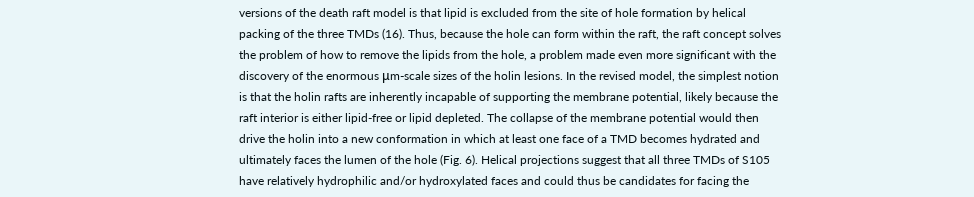versions of the death raft model is that lipid is excluded from the site of hole formation by helical packing of the three TMDs (16). Thus, because the hole can form within the raft, the raft concept solves the problem of how to remove the lipids from the hole, a problem made even more significant with the discovery of the enormous μm-scale sizes of the holin lesions. In the revised model, the simplest notion is that the holin rafts are inherently incapable of supporting the membrane potential, likely because the raft interior is either lipid-free or lipid depleted. The collapse of the membrane potential would then drive the holin into a new conformation in which at least one face of a TMD becomes hydrated and ultimately faces the lumen of the hole (Fig. 6). Helical projections suggest that all three TMDs of S105 have relatively hydrophilic and/or hydroxylated faces and could thus be candidates for facing the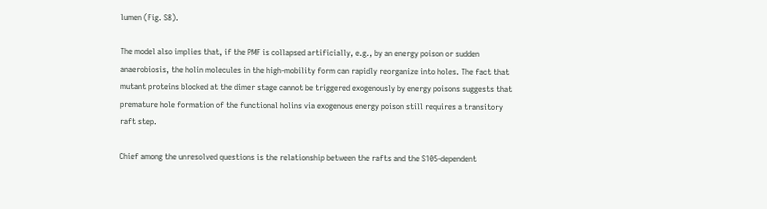lumen (Fig. S8).

The model also implies that, if the PMF is collapsed artificially, e.g., by an energy poison or sudden anaerobiosis, the holin molecules in the high-mobility form can rapidly reorganize into holes. The fact that mutant proteins blocked at the dimer stage cannot be triggered exogenously by energy poisons suggests that premature hole formation of the functional holins via exogenous energy poison still requires a transitory raft step.

Chief among the unresolved questions is the relationship between the rafts and the S105-dependent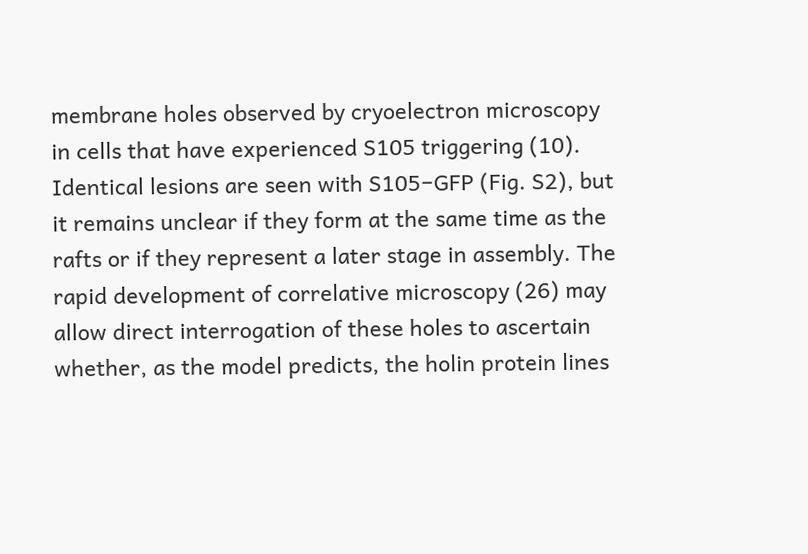membrane holes observed by cryoelectron microscopy in cells that have experienced S105 triggering (10). Identical lesions are seen with S105−GFP (Fig. S2), but it remains unclear if they form at the same time as the rafts or if they represent a later stage in assembly. The rapid development of correlative microscopy (26) may allow direct interrogation of these holes to ascertain whether, as the model predicts, the holin protein lines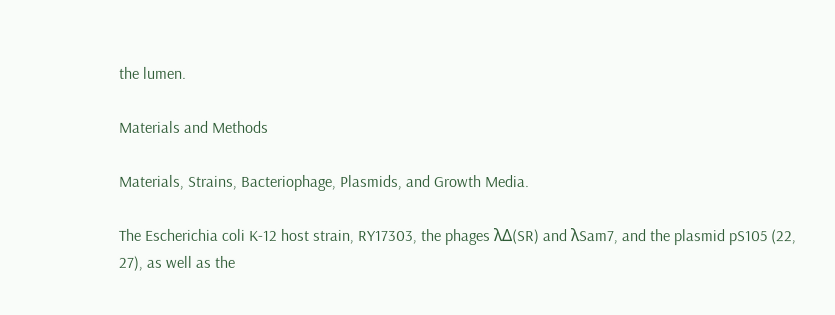the lumen.

Materials and Methods

Materials, Strains, Bacteriophage, Plasmids, and Growth Media.

The Escherichia coli K-12 host strain, RY17303, the phages λΔ(SR) and λSam7, and the plasmid pS105 (22, 27), as well as the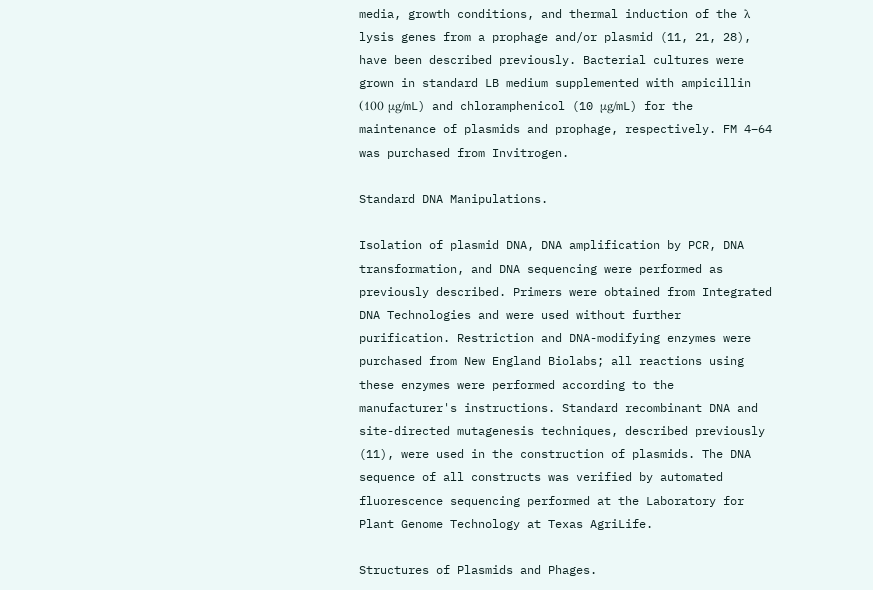media, growth conditions, and thermal induction of the λ lysis genes from a prophage and/or plasmid (11, 21, 28), have been described previously. Bacterial cultures were grown in standard LB medium supplemented with ampicillin (100 μg/mL) and chloramphenicol (10 μg/mL) for the maintenance of plasmids and prophage, respectively. FM 4–64 was purchased from Invitrogen.

Standard DNA Manipulations.

Isolation of plasmid DNA, DNA amplification by PCR, DNA transformation, and DNA sequencing were performed as previously described. Primers were obtained from Integrated DNA Technologies and were used without further purification. Restriction and DNA-modifying enzymes were purchased from New England Biolabs; all reactions using these enzymes were performed according to the manufacturer's instructions. Standard recombinant DNA and site-directed mutagenesis techniques, described previously (11), were used in the construction of plasmids. The DNA sequence of all constructs was verified by automated fluorescence sequencing performed at the Laboratory for Plant Genome Technology at Texas AgriLife.

Structures of Plasmids and Phages.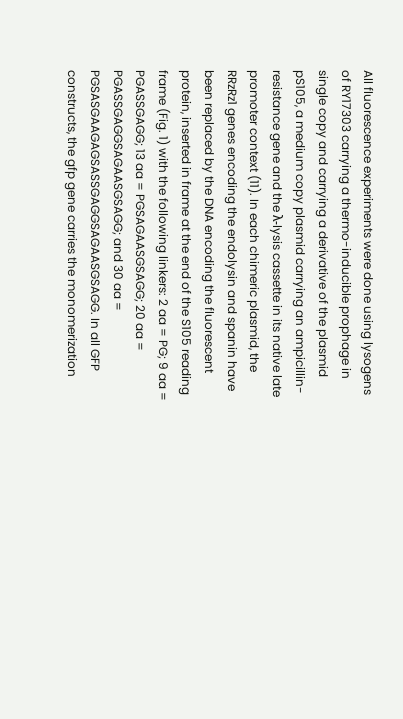All fluorescence experiments were done using lysogens of RY17303 carrying a thermo-inducible prophage in single copy and carrying a derivative of the plasmid pS105, a medium copy plasmid carrying an ampicillin-resistance gene and the λ-lysis cassette in its native late promoter context (11). In each chimeric plasmid, the RRzRz1 genes encoding the endolysin and spanin have been replaced by the DNA encoding the fluorescent protein, inserted in frame at the end of the S105 reading frame (Fig. 1) with the following linkers: 2 aa = PG; 9 aa = PGASSGAGG; 13 aa = PGSAGAASGSAGG; 20 aa = PGASSGAGGSAGAASGSAGG; and 30 aa = PGSASGAAGAGSASSGAGGSAGAASGSAGG. In all GFP constructs, the gfp gene carries the monomerization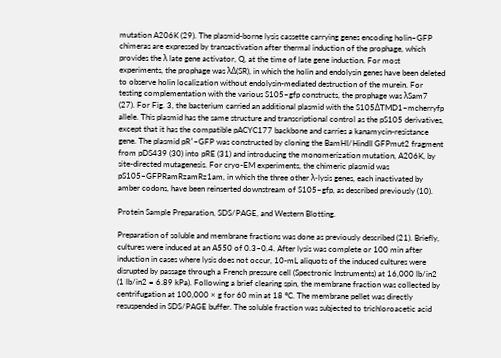mutation A206K (29). The plasmid-borne lysis cassette carrying genes encoding holin–GFP chimeras are expressed by transactivation after thermal induction of the prophage, which provides the λ late gene activator, Q, at the time of late gene induction. For most experiments, the prophage was λΔ(SR), in which the holin and endolysin genes have been deleted to observe holin localization without endolysin-mediated destruction of the murein. For testing complementation with the various S105–gfp constructs, the prophage was λSam7 (27). For Fig. 3, the bacterium carried an additional plasmid with the S105ΔTMD1–mcherryfp allele. This plasmid has the same structure and transcriptional control as the pS105 derivatives, except that it has the compatible pACYC177 backbone and carries a kanamycin-resistance gene. The plasmid pR′–GFP was constructed by cloning the BamHI/HindII GFPmut2 fragment from pDS439 (30) into pRE (31) and introducing the monomerization mutation, A206K, by site-directed mutagenesis. For cryo-EM experiments, the chimeric plasmid was pS105–GFPRamRzamRz1am, in which the three other λ-lysis genes, each inactivated by amber codons, have been reinserted downstream of S105–gfp, as described previously (10).

Protein Sample Preparation, SDS/PAGE, and Western Blotting.

Preparation of soluble and membrane fractions was done as previously described (21). Briefly, cultures were induced at an A550 of 0.3–0.4. After lysis was complete or 100 min after induction in cases where lysis does not occur, 10-mL aliquots of the induced cultures were disrupted by passage through a French pressure cell (Spectronic Instruments) at 16,000 lb/in2 (1 lb/in2 = 6.89 kPa). Following a brief clearing spin, the membrane fraction was collected by centrifugation at 100,000 × g for 60 min at 18 °C. The membrane pellet was directly resuspended in SDS/PAGE buffer. The soluble fraction was subjected to trichloroacetic acid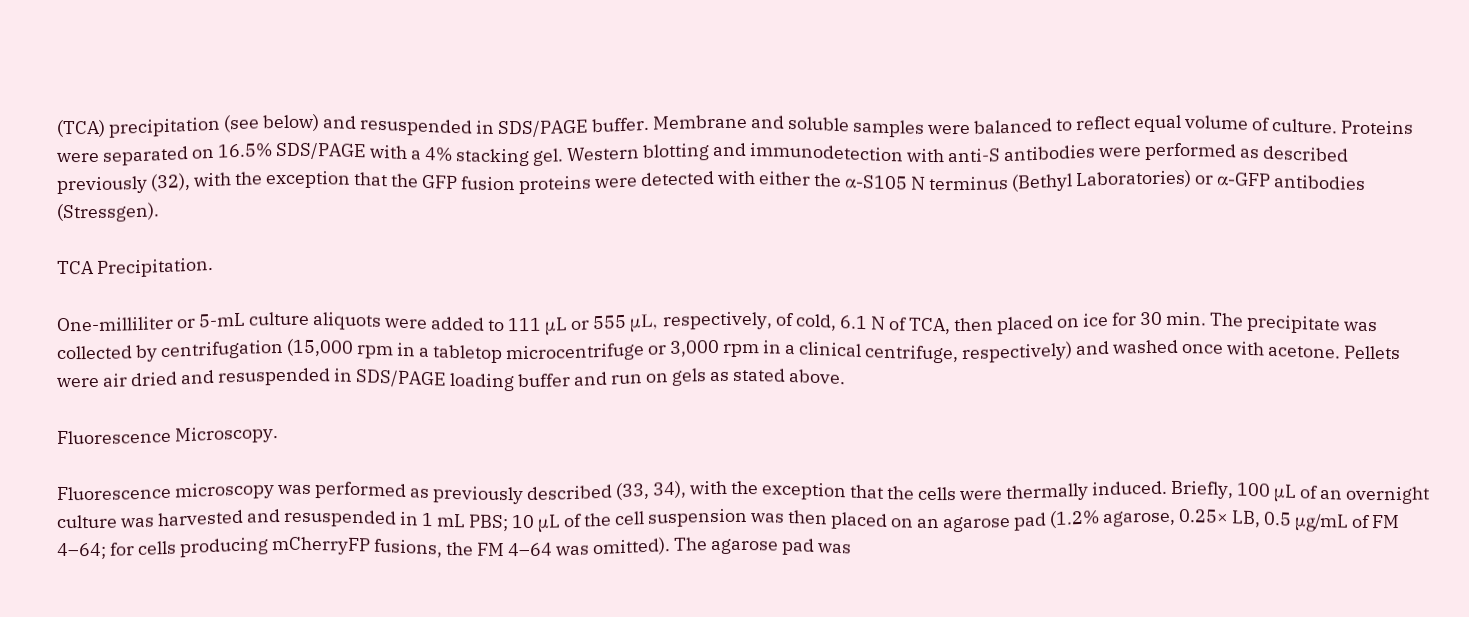(TCA) precipitation (see below) and resuspended in SDS/PAGE buffer. Membrane and soluble samples were balanced to reflect equal volume of culture. Proteins were separated on 16.5% SDS/PAGE with a 4% stacking gel. Western blotting and immunodetection with anti-S antibodies were performed as described previously (32), with the exception that the GFP fusion proteins were detected with either the α-S105 N terminus (Bethyl Laboratories) or α-GFP antibodies (Stressgen).

TCA Precipitation.

One-milliliter or 5-mL culture aliquots were added to 111 μL or 555 μL, respectively, of cold, 6.1 N of TCA, then placed on ice for 30 min. The precipitate was collected by centrifugation (15,000 rpm in a tabletop microcentrifuge or 3,000 rpm in a clinical centrifuge, respectively) and washed once with acetone. Pellets were air dried and resuspended in SDS/PAGE loading buffer and run on gels as stated above.

Fluorescence Microscopy.

Fluorescence microscopy was performed as previously described (33, 34), with the exception that the cells were thermally induced. Briefly, 100 μL of an overnight culture was harvested and resuspended in 1 mL PBS; 10 μL of the cell suspension was then placed on an agarose pad (1.2% agarose, 0.25× LB, 0.5 μg/mL of FM 4–64; for cells producing mCherryFP fusions, the FM 4–64 was omitted). The agarose pad was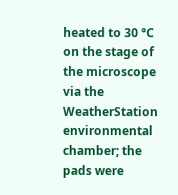heated to 30 °C on the stage of the microscope via the WeatherStation environmental chamber; the pads were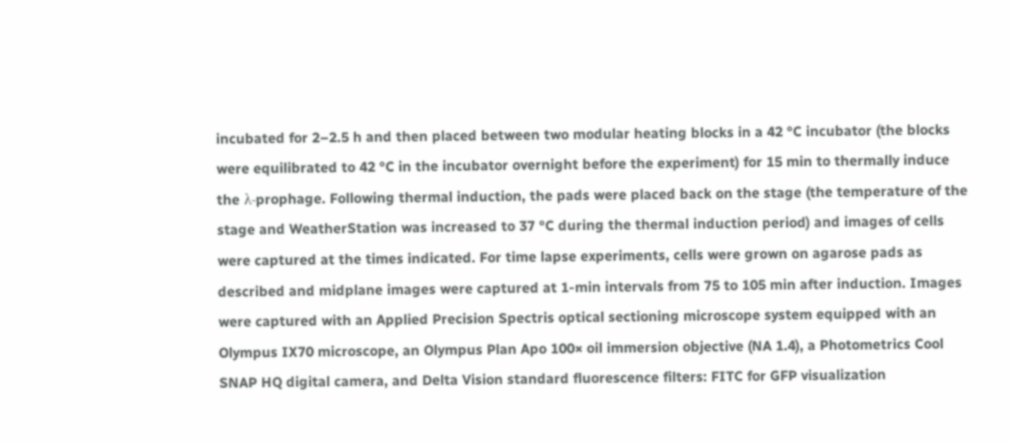incubated for 2–2.5 h and then placed between two modular heating blocks in a 42 °C incubator (the blocks were equilibrated to 42 °C in the incubator overnight before the experiment) for 15 min to thermally induce the λ-prophage. Following thermal induction, the pads were placed back on the stage (the temperature of the stage and WeatherStation was increased to 37 °C during the thermal induction period) and images of cells were captured at the times indicated. For time lapse experiments, cells were grown on agarose pads as described and midplane images were captured at 1-min intervals from 75 to 105 min after induction. Images were captured with an Applied Precision Spectris optical sectioning microscope system equipped with an Olympus IX70 microscope, an Olympus Plan Apo 100× oil immersion objective (NA 1.4), a Photometrics Cool SNAP HQ digital camera, and Delta Vision standard fluorescence filters: FITC for GFP visualization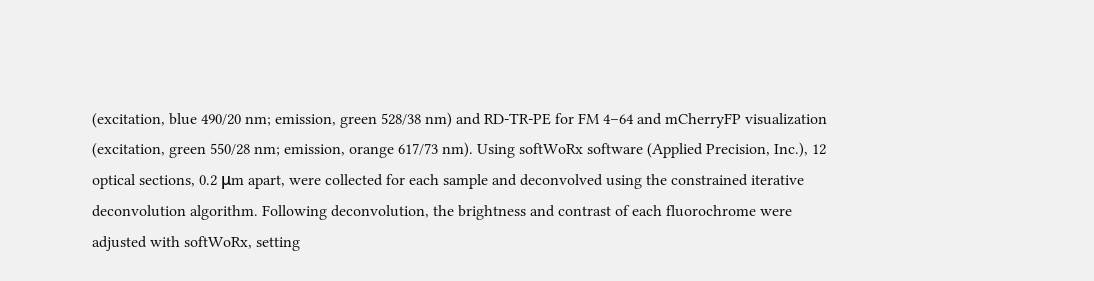(excitation, blue 490/20 nm; emission, green 528/38 nm) and RD-TR-PE for FM 4–64 and mCherryFP visualization (excitation, green 550/28 nm; emission, orange 617/73 nm). Using softWoRx software (Applied Precision, Inc.), 12 optical sections, 0.2 μm apart, were collected for each sample and deconvolved using the constrained iterative deconvolution algorithm. Following deconvolution, the brightness and contrast of each fluorochrome were adjusted with softWoRx, setting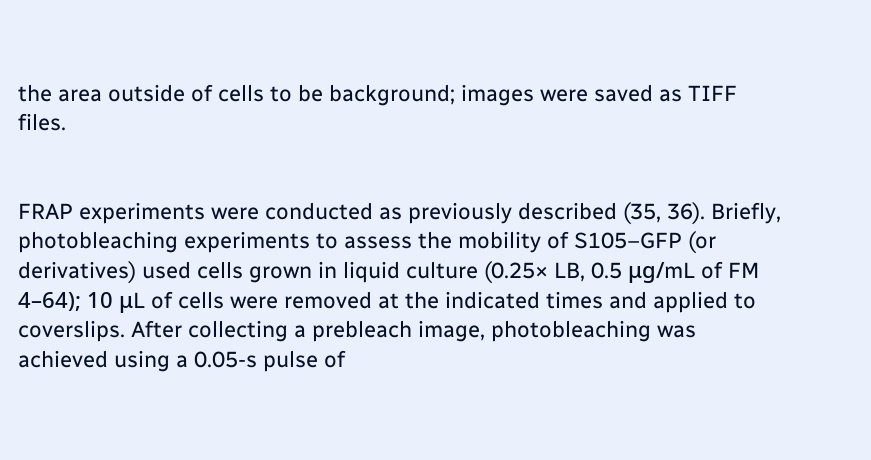the area outside of cells to be background; images were saved as TIFF files.


FRAP experiments were conducted as previously described (35, 36). Briefly, photobleaching experiments to assess the mobility of S105–GFP (or derivatives) used cells grown in liquid culture (0.25× LB, 0.5 μg/mL of FM 4–64); 10 μL of cells were removed at the indicated times and applied to coverslips. After collecting a prebleach image, photobleaching was achieved using a 0.05-s pulse of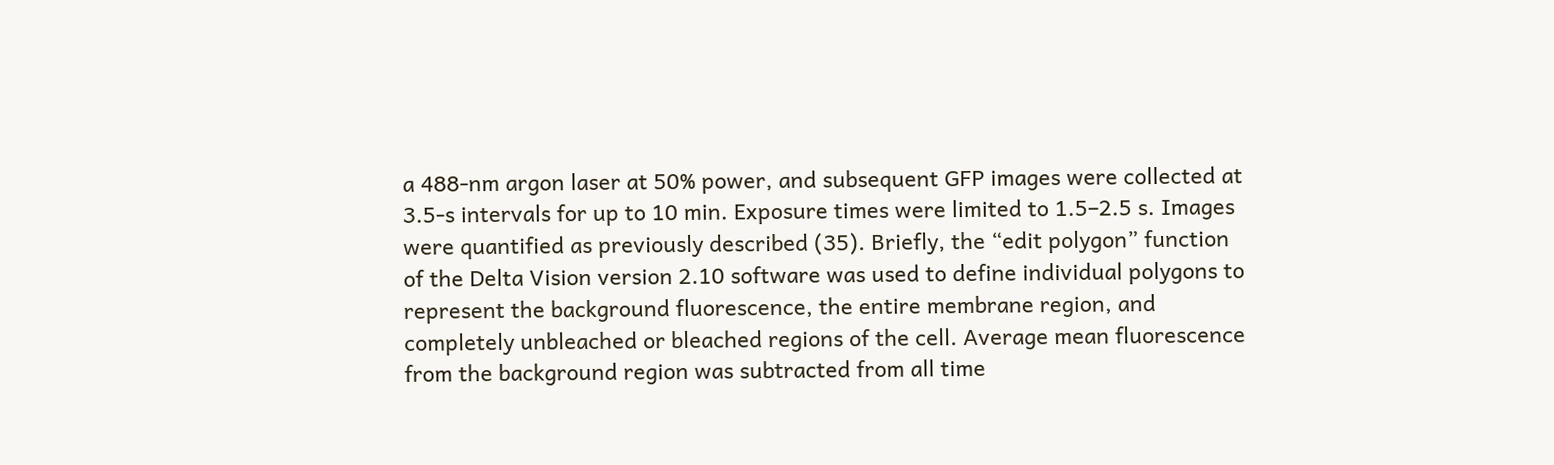a 488-nm argon laser at 50% power, and subsequent GFP images were collected at 3.5-s intervals for up to 10 min. Exposure times were limited to 1.5–2.5 s. Images were quantified as previously described (35). Briefly, the “edit polygon” function of the Delta Vision version 2.10 software was used to define individual polygons to represent the background fluorescence, the entire membrane region, and completely unbleached or bleached regions of the cell. Average mean fluorescence from the background region was subtracted from all time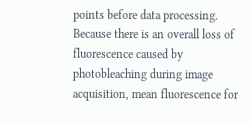points before data processing. Because there is an overall loss of fluorescence caused by photobleaching during image acquisition, mean fluorescence for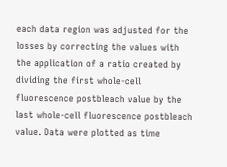each data region was adjusted for the losses by correcting the values with the application of a ratio created by dividing the first whole-cell fluorescence postbleach value by the last whole-cell fluorescence postbleach value. Data were plotted as time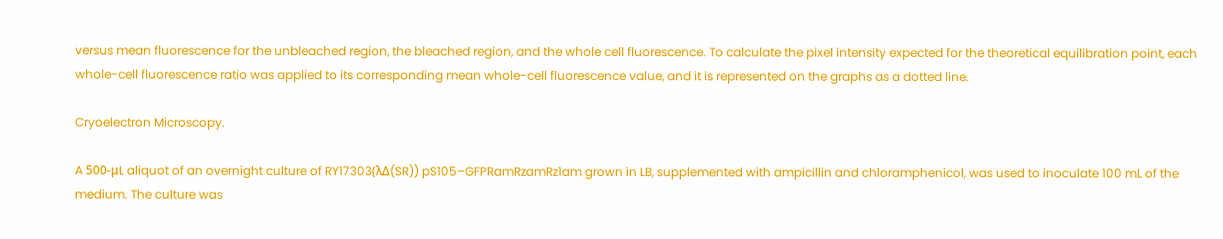versus mean fluorescence for the unbleached region, the bleached region, and the whole cell fluorescence. To calculate the pixel intensity expected for the theoretical equilibration point, each whole-cell fluorescence ratio was applied to its corresponding mean whole-cell fluorescence value, and it is represented on the graphs as a dotted line.

Cryoelectron Microscopy.

A 500-μL aliquot of an overnight culture of RY17303(λΔ(SR)) pS105–GFPRamRzamRz1am grown in LB, supplemented with ampicillin and chloramphenicol, was used to inoculate 100 mL of the medium. The culture was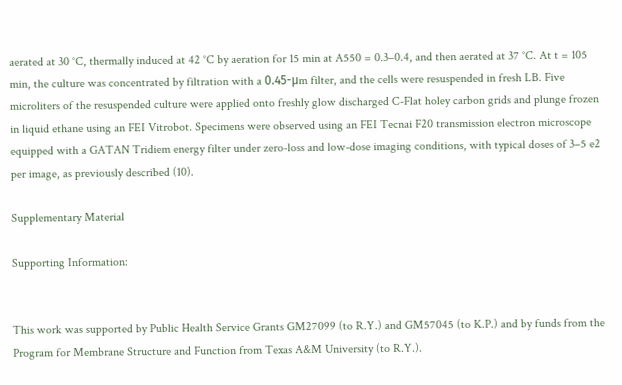aerated at 30 °C, thermally induced at 42 °C by aeration for 15 min at A550 = 0.3–0.4, and then aerated at 37 °C. At t = 105 min, the culture was concentrated by filtration with a 0.45-μm filter, and the cells were resuspended in fresh LB. Five microliters of the resuspended culture were applied onto freshly glow discharged C-Flat holey carbon grids and plunge frozen in liquid ethane using an FEI Vitrobot. Specimens were observed using an FEI Tecnai F20 transmission electron microscope equipped with a GATAN Tridiem energy filter under zero-loss and low-dose imaging conditions, with typical doses of 3–5 e2 per image, as previously described (10).

Supplementary Material

Supporting Information:


This work was supported by Public Health Service Grants GM27099 (to R.Y.) and GM57045 (to K.P.) and by funds from the Program for Membrane Structure and Function from Texas A&M University (to R.Y.).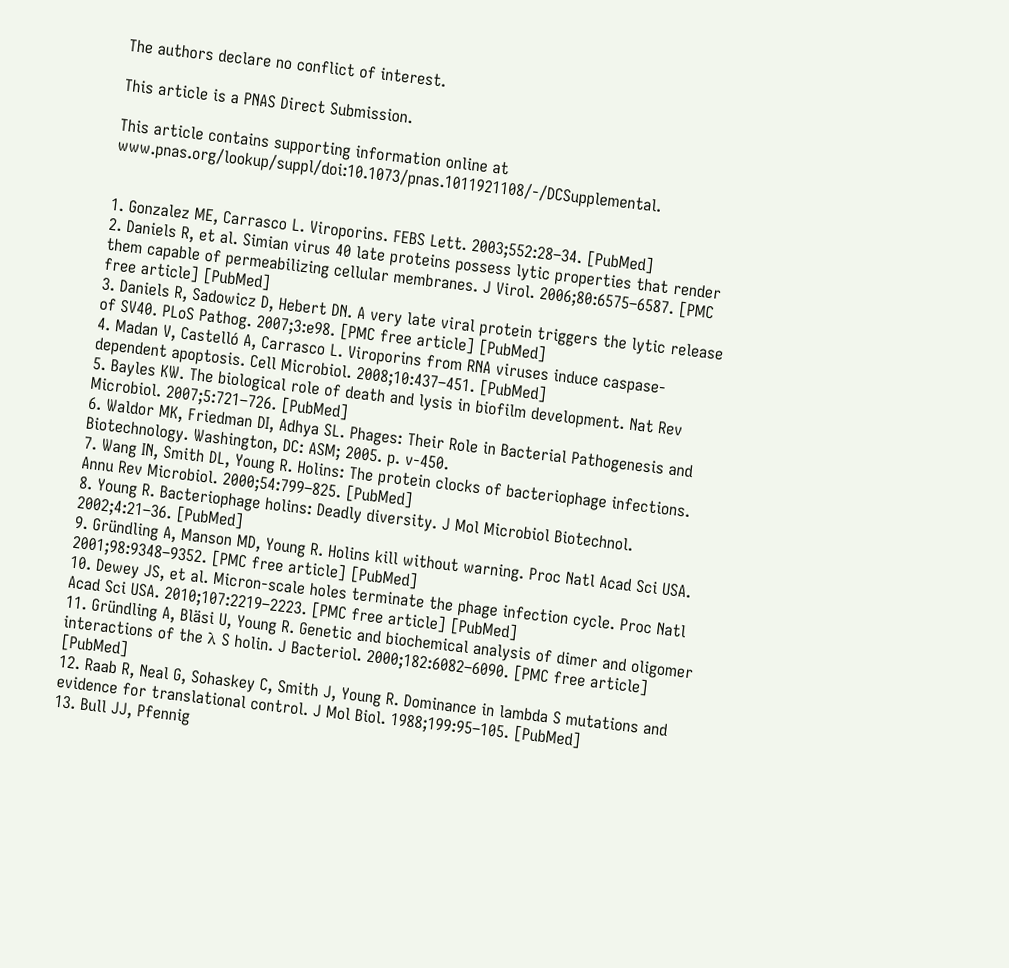The authors declare no conflict of interest.

This article is a PNAS Direct Submission.

This article contains supporting information online at www.pnas.org/lookup/suppl/doi:10.1073/pnas.1011921108/-/DCSupplemental.


1. Gonzalez ME, Carrasco L. Viroporins. FEBS Lett. 2003;552:28–34. [PubMed]
2. Daniels R, et al. Simian virus 40 late proteins possess lytic properties that render them capable of permeabilizing cellular membranes. J Virol. 2006;80:6575–6587. [PMC free article] [PubMed]
3. Daniels R, Sadowicz D, Hebert DN. A very late viral protein triggers the lytic release of SV40. PLoS Pathog. 2007;3:e98. [PMC free article] [PubMed]
4. Madan V, Castelló A, Carrasco L. Viroporins from RNA viruses induce caspase-dependent apoptosis. Cell Microbiol. 2008;10:437–451. [PubMed]
5. Bayles KW. The biological role of death and lysis in biofilm development. Nat Rev Microbiol. 2007;5:721–726. [PubMed]
6. Waldor MK, Friedman DI, Adhya SL. Phages: Their Role in Bacterial Pathogenesis and Biotechnology. Washington, DC: ASM; 2005. p. v-450.
7. Wang IN, Smith DL, Young R. Holins: The protein clocks of bacteriophage infections. Annu Rev Microbiol. 2000;54:799–825. [PubMed]
8. Young R. Bacteriophage holins: Deadly diversity. J Mol Microbiol Biotechnol. 2002;4:21–36. [PubMed]
9. Gründling A, Manson MD, Young R. Holins kill without warning. Proc Natl Acad Sci USA. 2001;98:9348–9352. [PMC free article] [PubMed]
10. Dewey JS, et al. Micron-scale holes terminate the phage infection cycle. Proc Natl Acad Sci USA. 2010;107:2219–2223. [PMC free article] [PubMed]
11. Gründling A, Bläsi U, Young R. Genetic and biochemical analysis of dimer and oligomer interactions of the λ S holin. J Bacteriol. 2000;182:6082–6090. [PMC free article] [PubMed]
12. Raab R, Neal G, Sohaskey C, Smith J, Young R. Dominance in lambda S mutations and evidence for translational control. J Mol Biol. 1988;199:95–105. [PubMed]
13. Bull JJ, Pfennig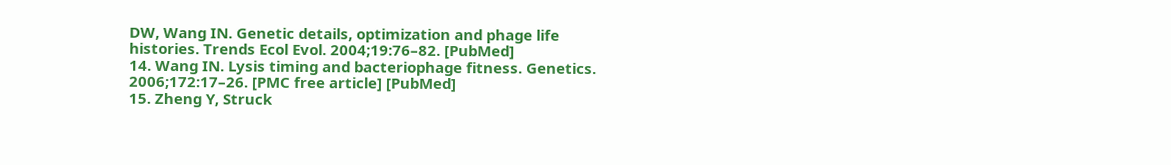DW, Wang IN. Genetic details, optimization and phage life histories. Trends Ecol Evol. 2004;19:76–82. [PubMed]
14. Wang IN. Lysis timing and bacteriophage fitness. Genetics. 2006;172:17–26. [PMC free article] [PubMed]
15. Zheng Y, Struck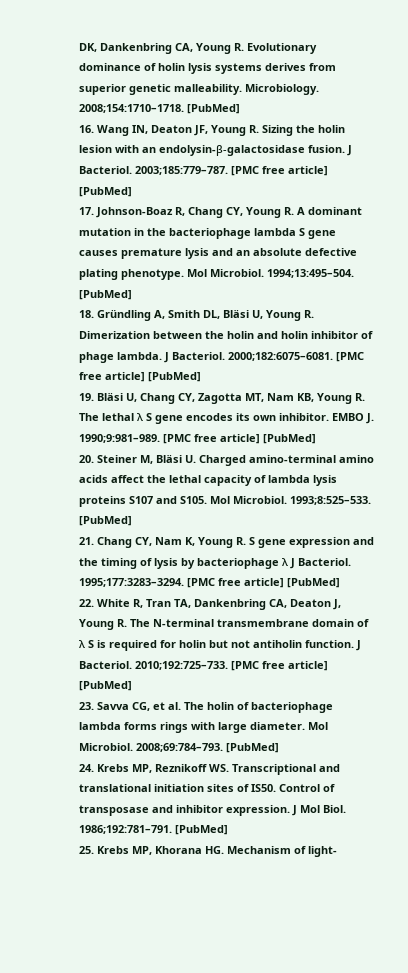DK, Dankenbring CA, Young R. Evolutionary dominance of holin lysis systems derives from superior genetic malleability. Microbiology. 2008;154:1710–1718. [PubMed]
16. Wang IN, Deaton JF, Young R. Sizing the holin lesion with an endolysin-β-galactosidase fusion. J Bacteriol. 2003;185:779–787. [PMC free article] [PubMed]
17. Johnson-Boaz R, Chang CY, Young R. A dominant mutation in the bacteriophage lambda S gene causes premature lysis and an absolute defective plating phenotype. Mol Microbiol. 1994;13:495–504. [PubMed]
18. Gründling A, Smith DL, Bläsi U, Young R. Dimerization between the holin and holin inhibitor of phage lambda. J Bacteriol. 2000;182:6075–6081. [PMC free article] [PubMed]
19. Bläsi U, Chang CY, Zagotta MT, Nam KB, Young R. The lethal λ S gene encodes its own inhibitor. EMBO J. 1990;9:981–989. [PMC free article] [PubMed]
20. Steiner M, Bläsi U. Charged amino-terminal amino acids affect the lethal capacity of lambda lysis proteins S107 and S105. Mol Microbiol. 1993;8:525–533. [PubMed]
21. Chang CY, Nam K, Young R. S gene expression and the timing of lysis by bacteriophage λ J Bacteriol. 1995;177:3283–3294. [PMC free article] [PubMed]
22. White R, Tran TA, Dankenbring CA, Deaton J, Young R. The N-terminal transmembrane domain of λ S is required for holin but not antiholin function. J Bacteriol. 2010;192:725–733. [PMC free article] [PubMed]
23. Savva CG, et al. The holin of bacteriophage lambda forms rings with large diameter. Mol Microbiol. 2008;69:784–793. [PubMed]
24. Krebs MP, Reznikoff WS. Transcriptional and translational initiation sites of IS50. Control of transposase and inhibitor expression. J Mol Biol. 1986;192:781–791. [PubMed]
25. Krebs MP, Khorana HG. Mechanism of light-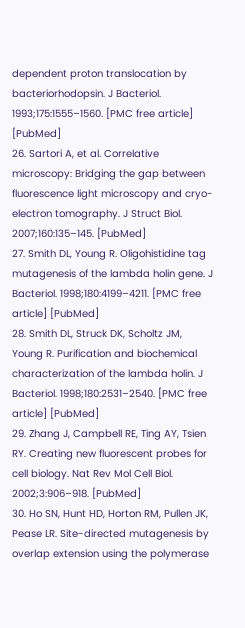dependent proton translocation by bacteriorhodopsin. J Bacteriol. 1993;175:1555–1560. [PMC free article] [PubMed]
26. Sartori A, et al. Correlative microscopy: Bridging the gap between fluorescence light microscopy and cryo-electron tomography. J Struct Biol. 2007;160:135–145. [PubMed]
27. Smith DL, Young R. Oligohistidine tag mutagenesis of the lambda holin gene. J Bacteriol. 1998;180:4199–4211. [PMC free article] [PubMed]
28. Smith DL, Struck DK, Scholtz JM, Young R. Purification and biochemical characterization of the lambda holin. J Bacteriol. 1998;180:2531–2540. [PMC free article] [PubMed]
29. Zhang J, Campbell RE, Ting AY, Tsien RY. Creating new fluorescent probes for cell biology. Nat Rev Mol Cell Biol. 2002;3:906–918. [PubMed]
30. Ho SN, Hunt HD, Horton RM, Pullen JK, Pease LR. Site-directed mutagenesis by overlap extension using the polymerase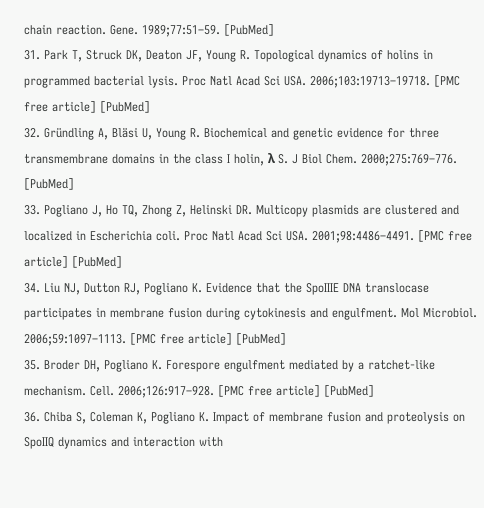chain reaction. Gene. 1989;77:51–59. [PubMed]
31. Park T, Struck DK, Deaton JF, Young R. Topological dynamics of holins in programmed bacterial lysis. Proc Natl Acad Sci USA. 2006;103:19713–19718. [PMC free article] [PubMed]
32. Gründling A, Bläsi U, Young R. Biochemical and genetic evidence for three transmembrane domains in the class I holin, λ S. J Biol Chem. 2000;275:769–776. [PubMed]
33. Pogliano J, Ho TQ, Zhong Z, Helinski DR. Multicopy plasmids are clustered and localized in Escherichia coli. Proc Natl Acad Sci USA. 2001;98:4486–4491. [PMC free article] [PubMed]
34. Liu NJ, Dutton RJ, Pogliano K. Evidence that the SpoIIIE DNA translocase participates in membrane fusion during cytokinesis and engulfment. Mol Microbiol. 2006;59:1097–1113. [PMC free article] [PubMed]
35. Broder DH, Pogliano K. Forespore engulfment mediated by a ratchet-like mechanism. Cell. 2006;126:917–928. [PMC free article] [PubMed]
36. Chiba S, Coleman K, Pogliano K. Impact of membrane fusion and proteolysis on SpoIIQ dynamics and interaction with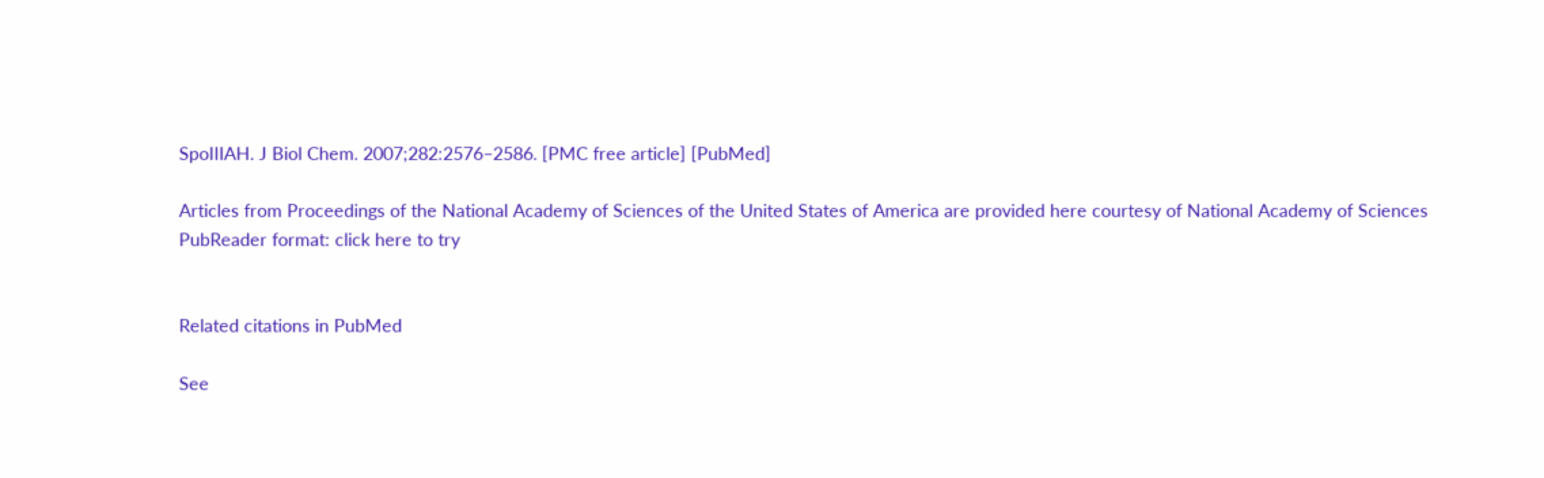SpoIIIAH. J Biol Chem. 2007;282:2576–2586. [PMC free article] [PubMed]

Articles from Proceedings of the National Academy of Sciences of the United States of America are provided here courtesy of National Academy of Sciences
PubReader format: click here to try


Related citations in PubMed

See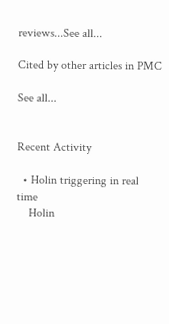reviews...See all...

Cited by other articles in PMC

See all...


Recent Activity

  • Holin triggering in real time
    Holin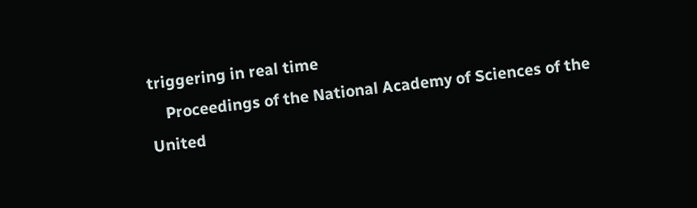triggering in real time
    Proceedings of the National Academy of Sciences of the United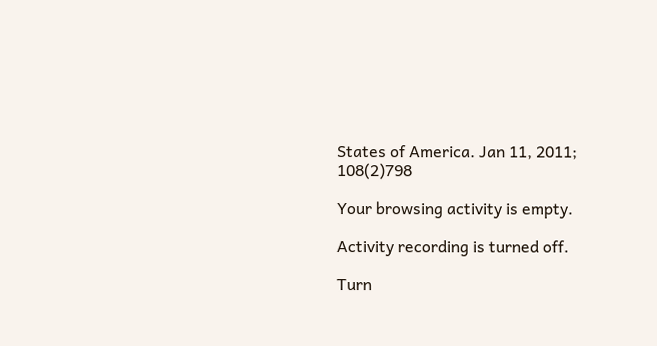States of America. Jan 11, 2011; 108(2)798

Your browsing activity is empty.

Activity recording is turned off.

Turn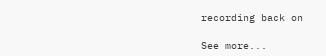recording back on

See more...